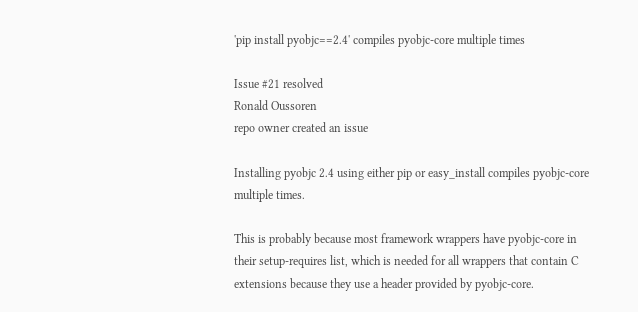'pip install pyobjc==2.4' compiles pyobjc-core multiple times

Issue #21 resolved
Ronald Oussoren
repo owner created an issue

Installing pyobjc 2.4 using either pip or easy_install compiles pyobjc-core multiple times.

This is probably because most framework wrappers have pyobjc-core in their setup-requires list, which is needed for all wrappers that contain C extensions because they use a header provided by pyobjc-core.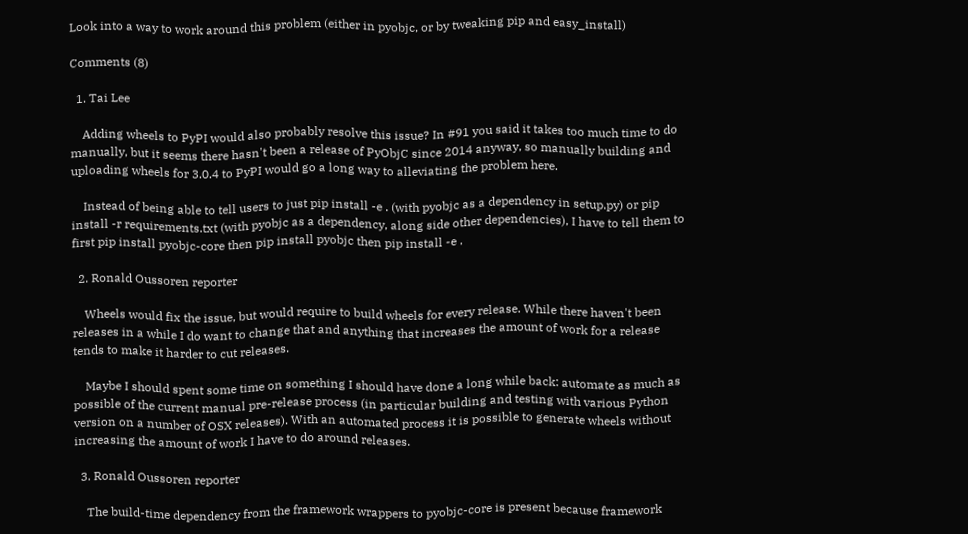Look into a way to work around this problem (either in pyobjc, or by tweaking pip and easy_install)

Comments (8)

  1. Tai Lee

    Adding wheels to PyPI would also probably resolve this issue? In #91 you said it takes too much time to do manually, but it seems there hasn't been a release of PyObjC since 2014 anyway, so manually building and uploading wheels for 3.0.4 to PyPI would go a long way to alleviating the problem here.

    Instead of being able to tell users to just pip install -e . (with pyobjc as a dependency in setup.py) or pip install -r requirements.txt (with pyobjc as a dependency, along side other dependencies), I have to tell them to first pip install pyobjc-core then pip install pyobjc then pip install -e .

  2. Ronald Oussoren reporter

    Wheels would fix the issue, but would require to build wheels for every release. While there haven't been releases in a while I do want to change that and anything that increases the amount of work for a release tends to make it harder to cut releases.

    Maybe I should spent some time on something I should have done a long while back: automate as much as possible of the current manual pre-release process (in particular building and testing with various Python version on a number of OSX releases). With an automated process it is possible to generate wheels without increasing the amount of work I have to do around releases.

  3. Ronald Oussoren reporter

    The build-time dependency from the framework wrappers to pyobjc-core is present because framework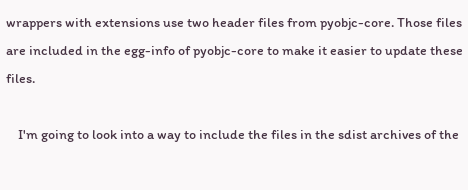wrappers with extensions use two header files from pyobjc-core. Those files are included in the egg-info of pyobjc-core to make it easier to update these files.

    I'm going to look into a way to include the files in the sdist archives of the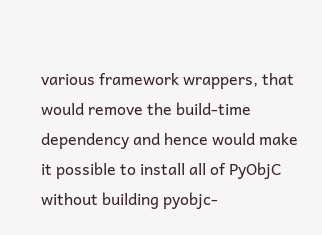various framework wrappers, that would remove the build-time dependency and hence would make it possible to install all of PyObjC without building pyobjc-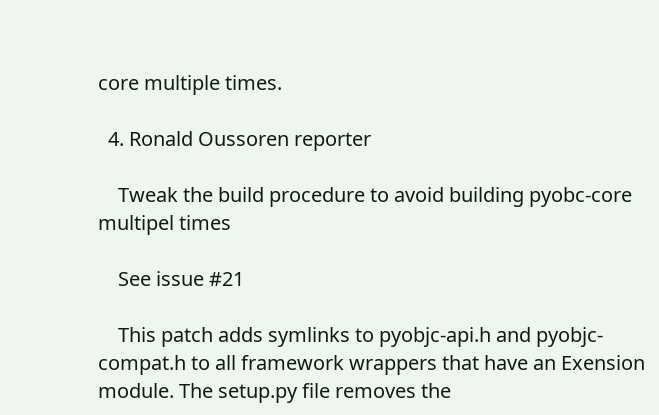core multiple times.

  4. Ronald Oussoren reporter

    Tweak the build procedure to avoid building pyobc-core multipel times

    See issue #21

    This patch adds symlinks to pyobjc-api.h and pyobjc-compat.h to all framework wrappers that have an Exension module. The setup.py file removes the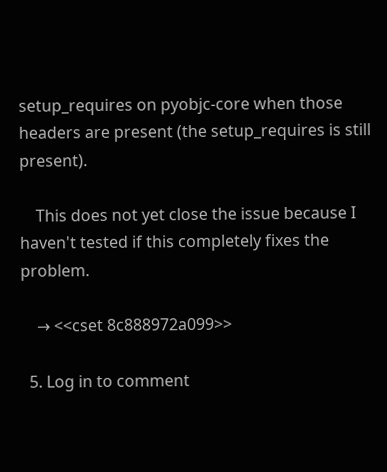setup_requires on pyobjc-core when those headers are present (the setup_requires is still present).

    This does not yet close the issue because I haven't tested if this completely fixes the problem.

    → <<cset 8c888972a099>>

  5. Log in to comment